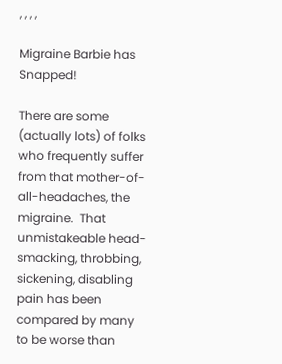, , , ,

Migraine Barbie has Snapped!

There are some (actually lots) of folks who frequently suffer from that mother-of-all-headaches, the migraine.  That unmistakeable head-smacking, throbbing, sickening, disabling pain has been compared by many to be worse than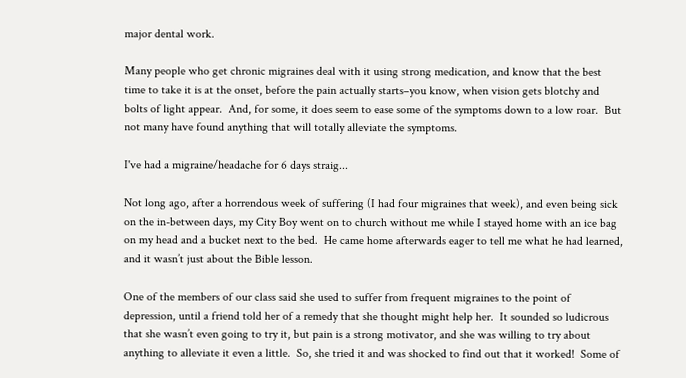major dental work.

Many people who get chronic migraines deal with it using strong medication, and know that the best time to take it is at the onset, before the pain actually starts–you know, when vision gets blotchy and bolts of light appear.  And, for some, it does seem to ease some of the symptoms down to a low roar.  But not many have found anything that will totally alleviate the symptoms.

I've had a migraine/headache for 6 days straig...

Not long ago, after a horrendous week of suffering (I had four migraines that week), and even being sick on the in-between days, my City Boy went on to church without me while I stayed home with an ice bag on my head and a bucket next to the bed.  He came home afterwards eager to tell me what he had learned, and it wasn’t just about the Bible lesson.

One of the members of our class said she used to suffer from frequent migraines to the point of depression, until a friend told her of a remedy that she thought might help her.  It sounded so ludicrous that she wasn’t even going to try it, but pain is a strong motivator, and she was willing to try about anything to alleviate it even a little.  So, she tried it and was shocked to find out that it worked!  Some of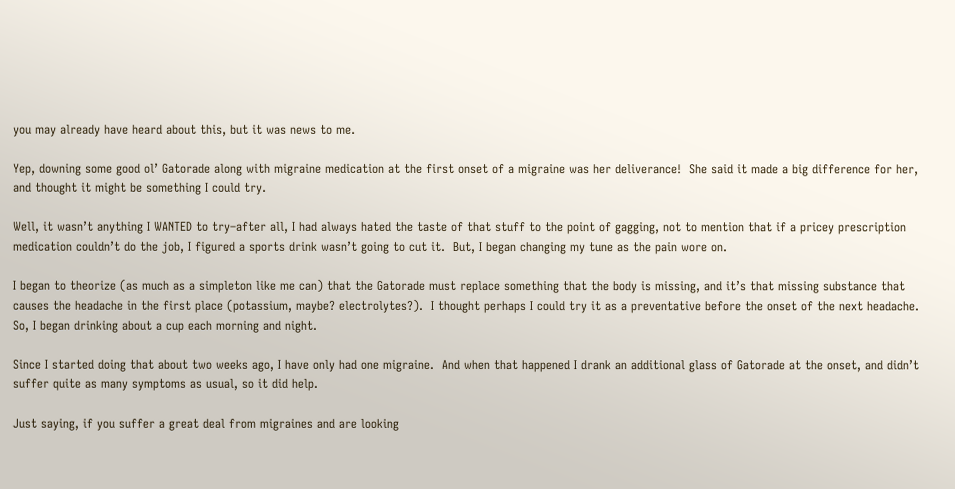you may already have heard about this, but it was news to me.

Yep, downing some good ol’ Gatorade along with migraine medication at the first onset of a migraine was her deliverance!  She said it made a big difference for her, and thought it might be something I could try.

Well, it wasn’t anything I WANTED to try–after all, I had always hated the taste of that stuff to the point of gagging, not to mention that if a pricey prescription medication couldn’t do the job, I figured a sports drink wasn’t going to cut it.  But, I began changing my tune as the pain wore on.

I began to theorize (as much as a simpleton like me can) that the Gatorade must replace something that the body is missing, and it’s that missing substance that causes the headache in the first place (potassium, maybe? electrolytes?).  I thought perhaps I could try it as a preventative before the onset of the next headache. So, I began drinking about a cup each morning and night.

Since I started doing that about two weeks ago, I have only had one migraine.  And when that happened I drank an additional glass of Gatorade at the onset, and didn’t suffer quite as many symptoms as usual, so it did help.

Just saying, if you suffer a great deal from migraines and are looking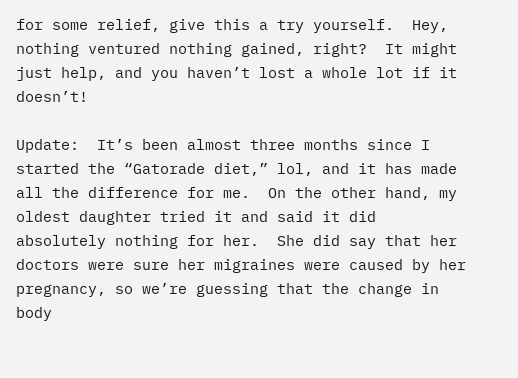for some relief, give this a try yourself.  Hey, nothing ventured nothing gained, right?  It might just help, and you haven’t lost a whole lot if it doesn’t!

Update:  It’s been almost three months since I started the “Gatorade diet,” lol, and it has made all the difference for me.  On the other hand, my oldest daughter tried it and said it did absolutely nothing for her.  She did say that her doctors were sure her migraines were caused by her pregnancy, so we’re guessing that the change in body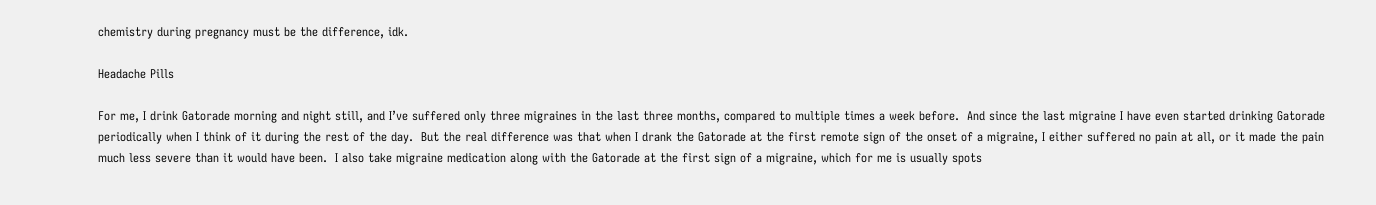chemistry during pregnancy must be the difference, idk.

Headache Pills

For me, I drink Gatorade morning and night still, and I’ve suffered only three migraines in the last three months, compared to multiple times a week before.  And since the last migraine I have even started drinking Gatorade periodically when I think of it during the rest of the day.  But the real difference was that when I drank the Gatorade at the first remote sign of the onset of a migraine, I either suffered no pain at all, or it made the pain much less severe than it would have been.  I also take migraine medication along with the Gatorade at the first sign of a migraine, which for me is usually spots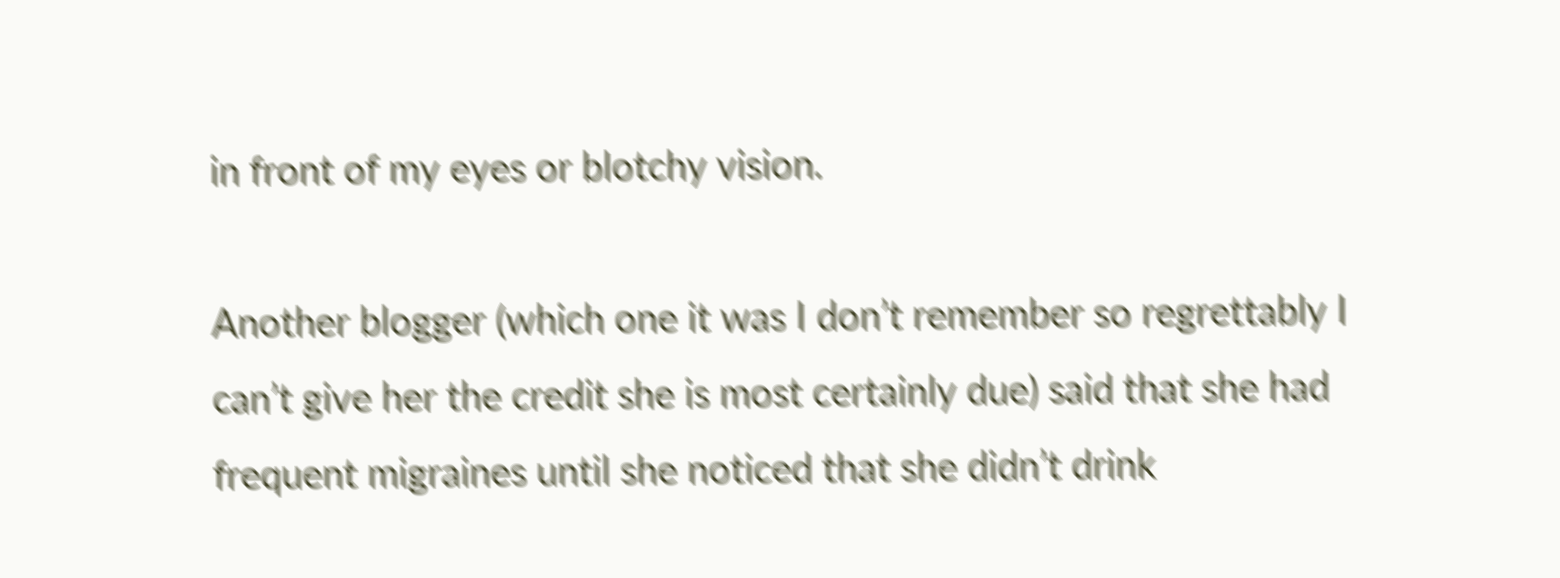in front of my eyes or blotchy vision.

Another blogger (which one it was I don’t remember so regrettably I can’t give her the credit she is most certainly due) said that she had frequent migraines until she noticed that she didn’t drink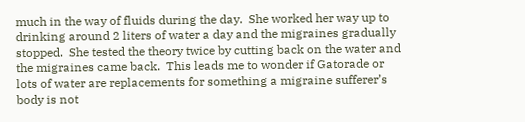much in the way of fluids during the day.  She worked her way up to drinking around 2 liters of water a day and the migraines gradually stopped.  She tested the theory twice by cutting back on the water and the migraines came back.  This leads me to wonder if Gatorade or lots of water are replacements for something a migraine sufferer’s body is not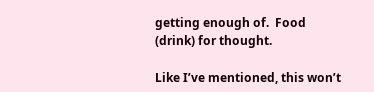getting enough of.  Food (drink) for thought.

Like I’ve mentioned, this won’t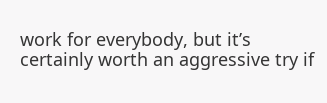work for everybody, but it’s certainly worth an aggressive try if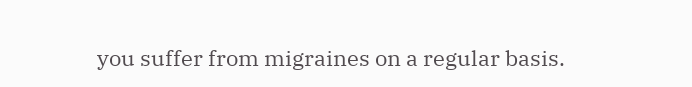you suffer from migraines on a regular basis.